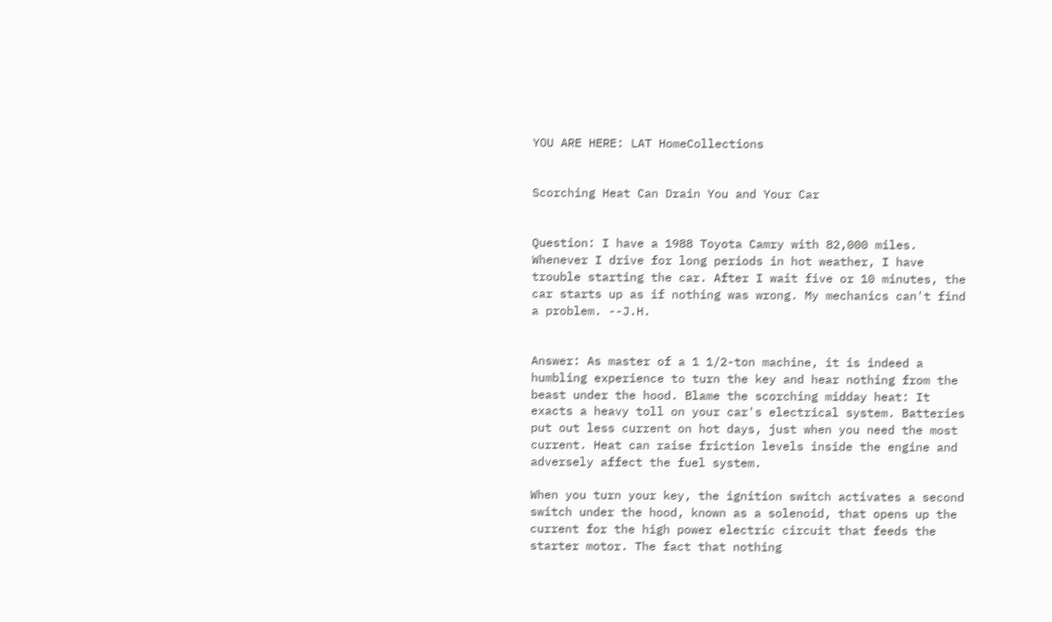YOU ARE HERE: LAT HomeCollections


Scorching Heat Can Drain You and Your Car


Question: I have a 1988 Toyota Camry with 82,000 miles. Whenever I drive for long periods in hot weather, I have trouble starting the car. After I wait five or 10 minutes, the car starts up as if nothing was wrong. My mechanics can't find a problem. --J.H.


Answer: As master of a 1 1/2-ton machine, it is indeed a humbling experience to turn the key and hear nothing from the beast under the hood. Blame the scorching midday heat: It exacts a heavy toll on your car's electrical system. Batteries put out less current on hot days, just when you need the most current. Heat can raise friction levels inside the engine and adversely affect the fuel system.

When you turn your key, the ignition switch activates a second switch under the hood, known as a solenoid, that opens up the current for the high power electric circuit that feeds the starter motor. The fact that nothing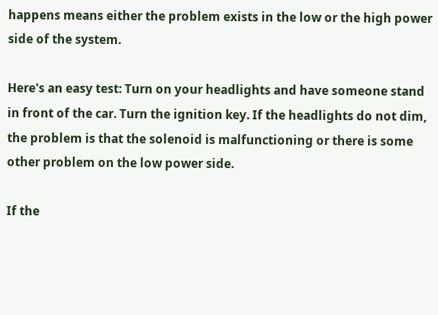happens means either the problem exists in the low or the high power side of the system.

Here's an easy test: Turn on your headlights and have someone stand in front of the car. Turn the ignition key. If the headlights do not dim, the problem is that the solenoid is malfunctioning or there is some other problem on the low power side.

If the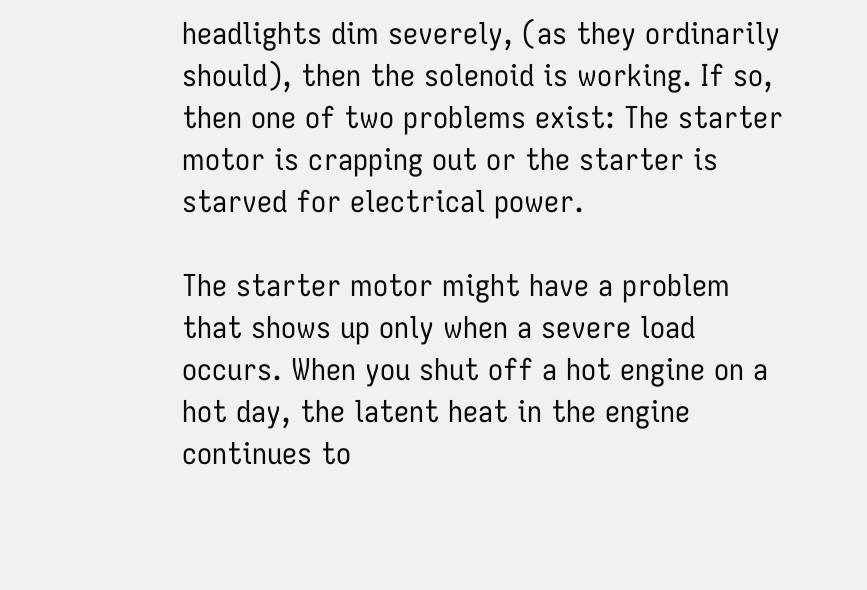headlights dim severely, (as they ordinarily should), then the solenoid is working. If so, then one of two problems exist: The starter motor is crapping out or the starter is starved for electrical power.

The starter motor might have a problem that shows up only when a severe load occurs. When you shut off a hot engine on a hot day, the latent heat in the engine continues to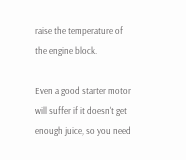raise the temperature of the engine block.

Even a good starter motor will suffer if it doesn't get enough juice, so you need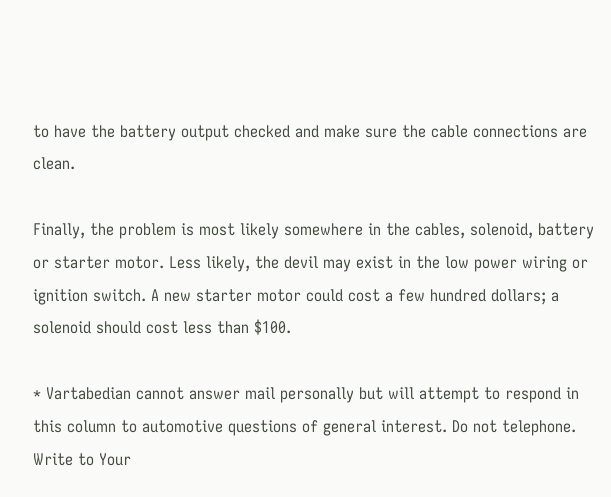to have the battery output checked and make sure the cable connections are clean.

Finally, the problem is most likely somewhere in the cables, solenoid, battery or starter motor. Less likely, the devil may exist in the low power wiring or ignition switch. A new starter motor could cost a few hundred dollars; a solenoid should cost less than $100.

* Vartabedian cannot answer mail personally but will attempt to respond in this column to automotive questions of general interest. Do not telephone. Write to Your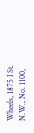Wheels, 1875 I St. N.W., No. 1100,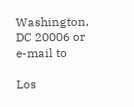Washington, DC 20006 or e-mail to

Los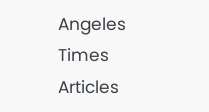Angeles Times Articles